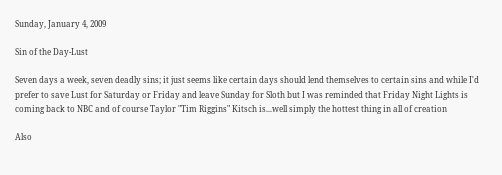Sunday, January 4, 2009

Sin of the Day-Lust

Seven days a week, seven deadly sins; it just seems like certain days should lend themselves to certain sins and while I'd prefer to save Lust for Saturday or Friday and leave Sunday for Sloth but I was reminded that Friday Night Lights is coming back to NBC and of course Taylor "Tim Riggins" Kitsch is...well simply the hottest thing in all of creation

Also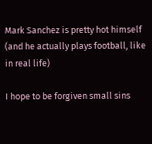Mark Sanchez is pretty hot himself (and he actually plays football, like in real life)

I hope to be forgiven small sins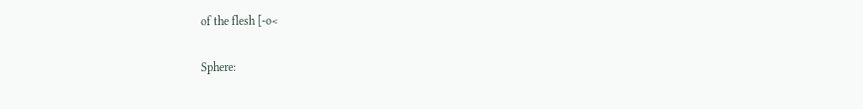of the flesh [-o<

Sphere: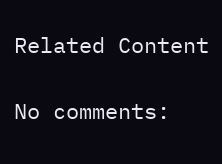Related Content

No comments: